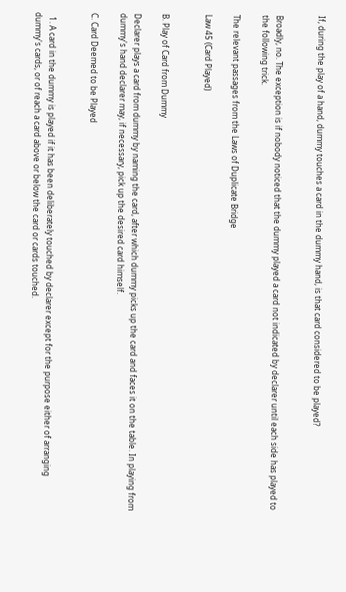If, during the play of a hand, dummy touches a card in the dummy hand, is that card considered to be played?


Broadly, no. The exception is if nobody noticed that the dummy played a card not indicated by declarer until each side has played to the following trick.

The relevant passages from the Laws of Duplicate Bridge

Law 45 (Card Played)


B. Play of Card from Dummy

Declarer plays a card from dummy by naming the card, after which dummy picks up the card and faces it on the table. In playing from dummy's hand declarer may, if necessary, pick up the desired card himself.

C. Card Deemed to be Played


  1. A card in the dummy is played if it has been deliberately touched by declarer except for the purpose either of arranging dummy's cards, or of reach a card above or below the card or cards touched.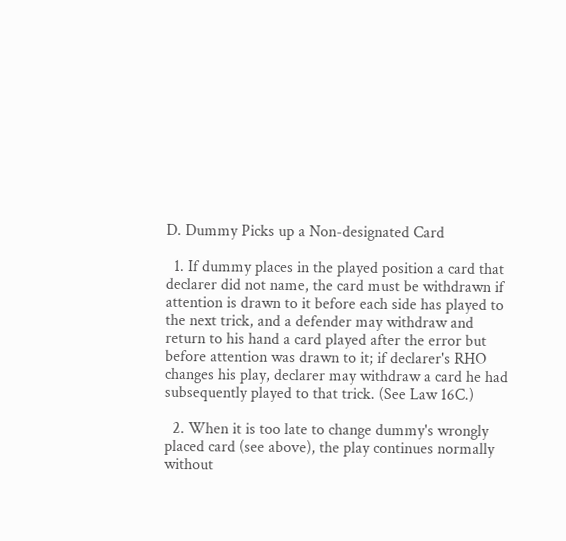D. Dummy Picks up a Non-designated Card

  1. If dummy places in the played position a card that declarer did not name, the card must be withdrawn if attention is drawn to it before each side has played to the next trick, and a defender may withdraw and return to his hand a card played after the error but before attention was drawn to it; if declarer's RHO changes his play, declarer may withdraw a card he had subsequently played to that trick. (See Law 16C.)

  2. When it is too late to change dummy's wrongly placed card (see above), the play continues normally without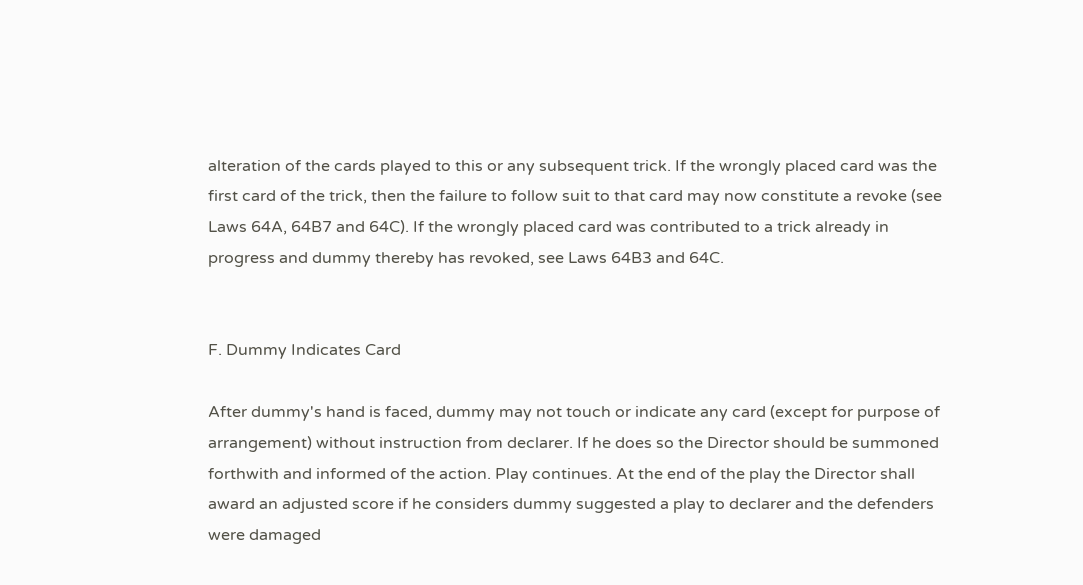alteration of the cards played to this or any subsequent trick. If the wrongly placed card was the first card of the trick, then the failure to follow suit to that card may now constitute a revoke (see Laws 64A, 64B7 and 64C). If the wrongly placed card was contributed to a trick already in progress and dummy thereby has revoked, see Laws 64B3 and 64C.


F. Dummy Indicates Card

After dummy's hand is faced, dummy may not touch or indicate any card (except for purpose of arrangement) without instruction from declarer. If he does so the Director should be summoned forthwith and informed of the action. Play continues. At the end of the play the Director shall award an adjusted score if he considers dummy suggested a play to declarer and the defenders were damaged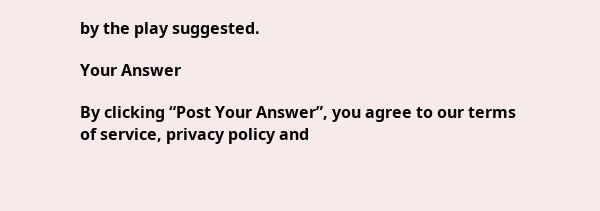by the play suggested.

Your Answer

By clicking “Post Your Answer”, you agree to our terms of service, privacy policy and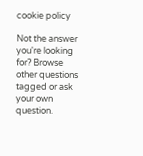cookie policy

Not the answer you're looking for? Browse other questions tagged or ask your own question.